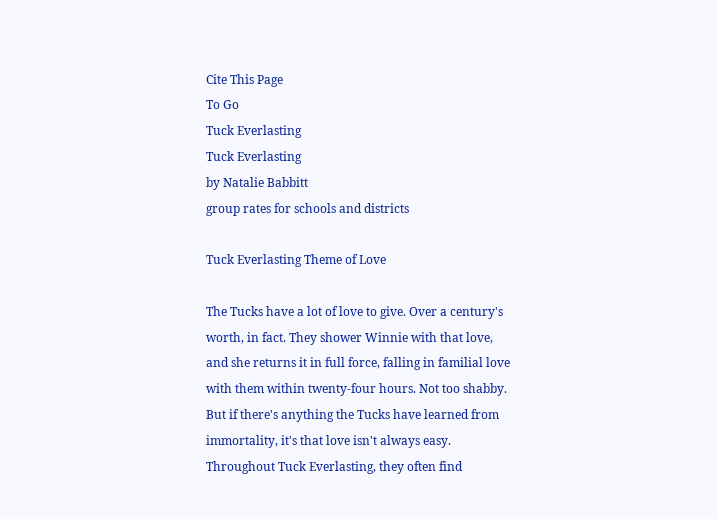Cite This Page
To Go
Tuck Everlasting
Tuck Everlasting
by Natalie Babbitt
group rates for schools and districts

Tuck Everlasting Theme of Love

The Tucks have a lot of love to give. Over a century's worth, in fact. They shower Winnie with that love, and she returns it in full force, falling in familial love with them within twenty-four hours. Not too shabby. But if there's anything the Tucks have learned from immortality, it's that love isn't always easy. Throughout Tuck Everlasting, they often find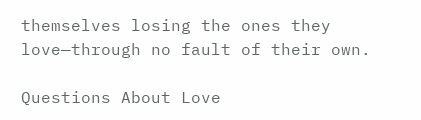themselves losing the ones they love—through no fault of their own.

Questions About Love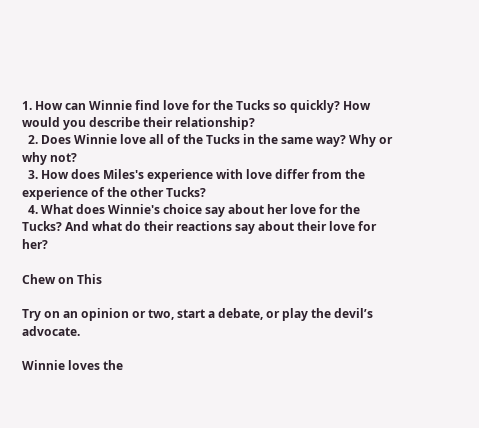1. How can Winnie find love for the Tucks so quickly? How would you describe their relationship?
  2. Does Winnie love all of the Tucks in the same way? Why or why not?
  3. How does Miles's experience with love differ from the experience of the other Tucks?
  4. What does Winnie's choice say about her love for the Tucks? And what do their reactions say about their love for her?

Chew on This

Try on an opinion or two, start a debate, or play the devil’s advocate.

Winnie loves the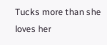Tucks more than she loves her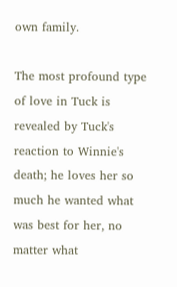own family.

The most profound type of love in Tuck is revealed by Tuck's reaction to Winnie's death; he loves her so much he wanted what was best for her, no matter what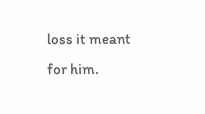loss it meant for him.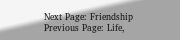Next Page: Friendship
Previous Page: Life,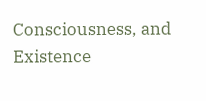Consciousness, and Existence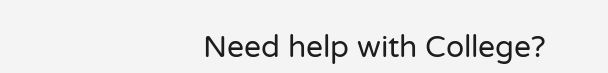Need help with College?